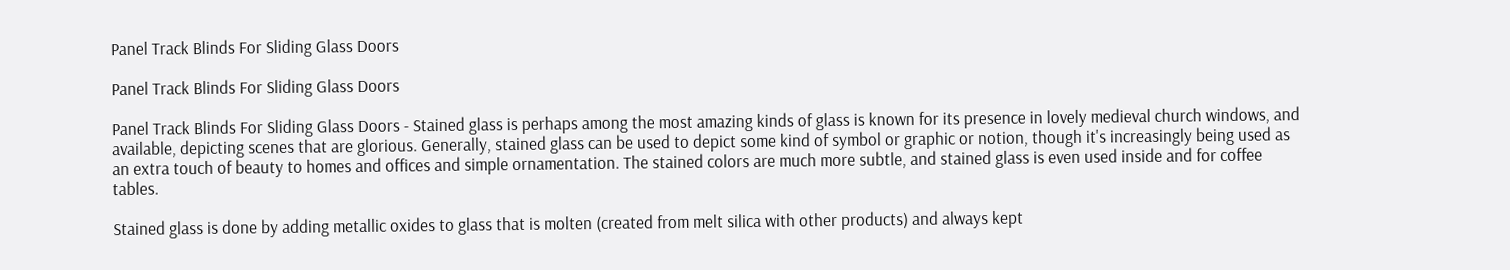Panel Track Blinds For Sliding Glass Doors

Panel Track Blinds For Sliding Glass Doors

Panel Track Blinds For Sliding Glass Doors - Stained glass is perhaps among the most amazing kinds of glass is known for its presence in lovely medieval church windows, and available, depicting scenes that are glorious. Generally, stained glass can be used to depict some kind of symbol or graphic or notion, though it's increasingly being used as an extra touch of beauty to homes and offices and simple ornamentation. The stained colors are much more subtle, and stained glass is even used inside and for coffee tables.

Stained glass is done by adding metallic oxides to glass that is molten (created from melt silica with other products) and always kept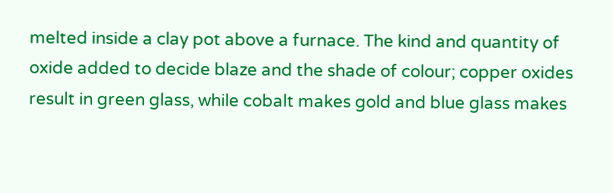melted inside a clay pot above a furnace. The kind and quantity of oxide added to decide blaze and the shade of colour; copper oxides result in green glass, while cobalt makes gold and blue glass makes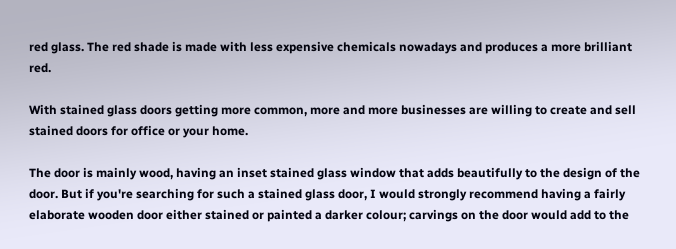red glass. The red shade is made with less expensive chemicals nowadays and produces a more brilliant red.

With stained glass doors getting more common, more and more businesses are willing to create and sell stained doors for office or your home.

The door is mainly wood, having an inset stained glass window that adds beautifully to the design of the door. But if you're searching for such a stained glass door, I would strongly recommend having a fairly elaborate wooden door either stained or painted a darker colour; carvings on the door would add to the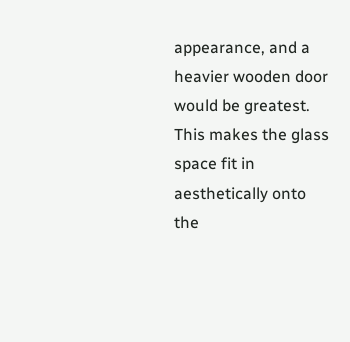appearance, and a heavier wooden door would be greatest. This makes the glass space fit in aesthetically onto the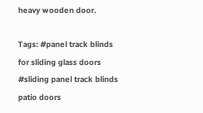heavy wooden door.

Tags: #panel track blinds for sliding glass doors #sliding panel track blinds patio doors